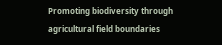Promoting biodiversity through agricultural field boundaries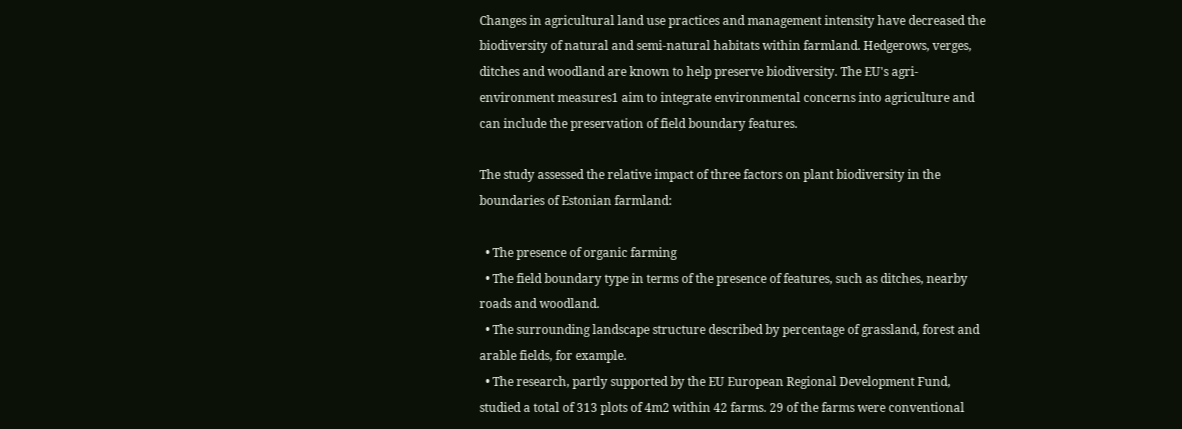Changes in agricultural land use practices and management intensity have decreased the biodiversity of natural and semi-natural habitats within farmland. Hedgerows, verges, ditches and woodland are known to help preserve biodiversity. The EU's agri-environment measures1 aim to integrate environmental concerns into agriculture and can include the preservation of field boundary features.

The study assessed the relative impact of three factors on plant biodiversity in the boundaries of Estonian farmland:

  • The presence of organic farming
  • The field boundary type in terms of the presence of features, such as ditches, nearby roads and woodland.
  • The surrounding landscape structure described by percentage of grassland, forest and arable fields, for example.
  • The research, partly supported by the EU European Regional Development Fund, studied a total of 313 plots of 4m2 within 42 farms. 29 of the farms were conventional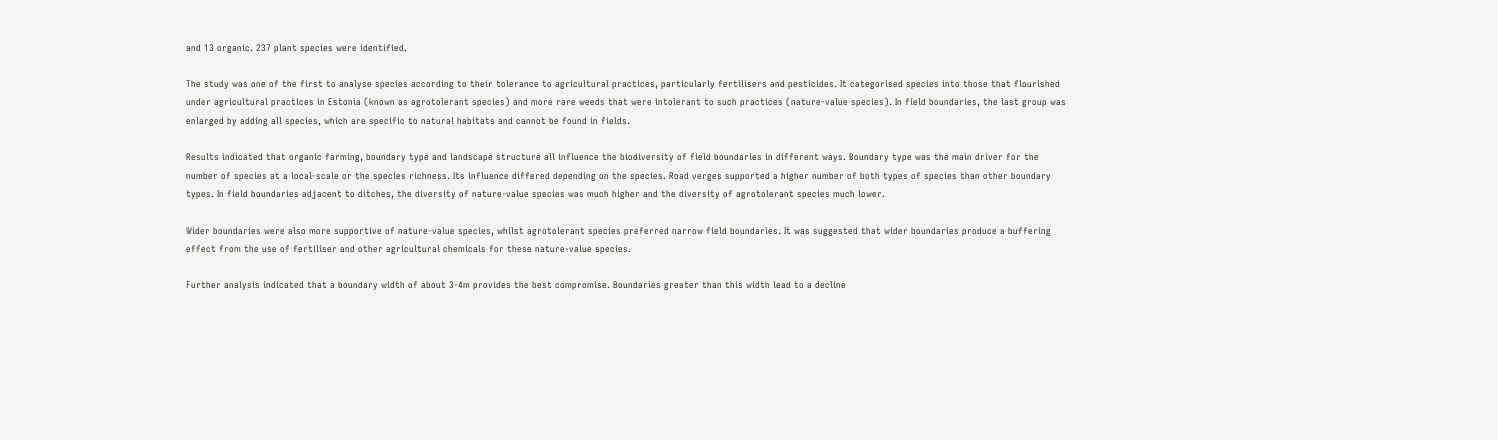and 13 organic. 237 plant species were identified.

The study was one of the first to analyse species according to their tolerance to agricultural practices, particularly fertilisers and pesticides. It categorised species into those that flourished under agricultural practices in Estonia (known as agrotolerant species) and more rare weeds that were intolerant to such practices (nature-value species). In field boundaries, the last group was enlarged by adding all species, which are specific to natural habitats and cannot be found in fields.

Results indicated that organic farming, boundary type and landscape structure all influence the biodiversity of field boundaries in different ways. Boundary type was the main driver for the number of species at a local-scale or the species richness. Its influence differed depending on the species. Road verges supported a higher number of both types of species than other boundary types. In field boundaries adjacent to ditches, the diversity of nature-value species was much higher and the diversity of agrotolerant species much lower.

Wider boundaries were also more supportive of nature-value species, whilst agrotolerant species preferred narrow field boundaries. It was suggested that wider boundaries produce a buffering effect from the use of fertiliser and other agricultural chemicals for these nature-value species.

Further analysis indicated that a boundary width of about 3-4m provides the best compromise. Boundaries greater than this width lead to a decline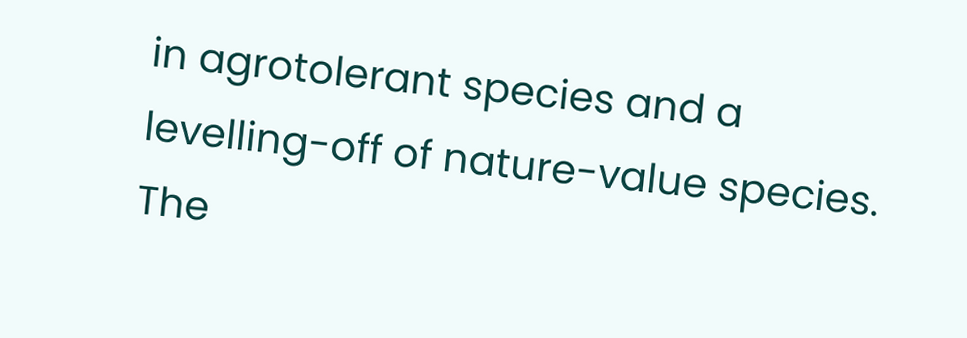in agrotolerant species and a levelling-off of nature-value species. The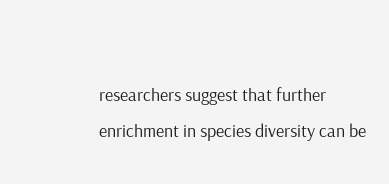researchers suggest that further enrichment in species diversity can be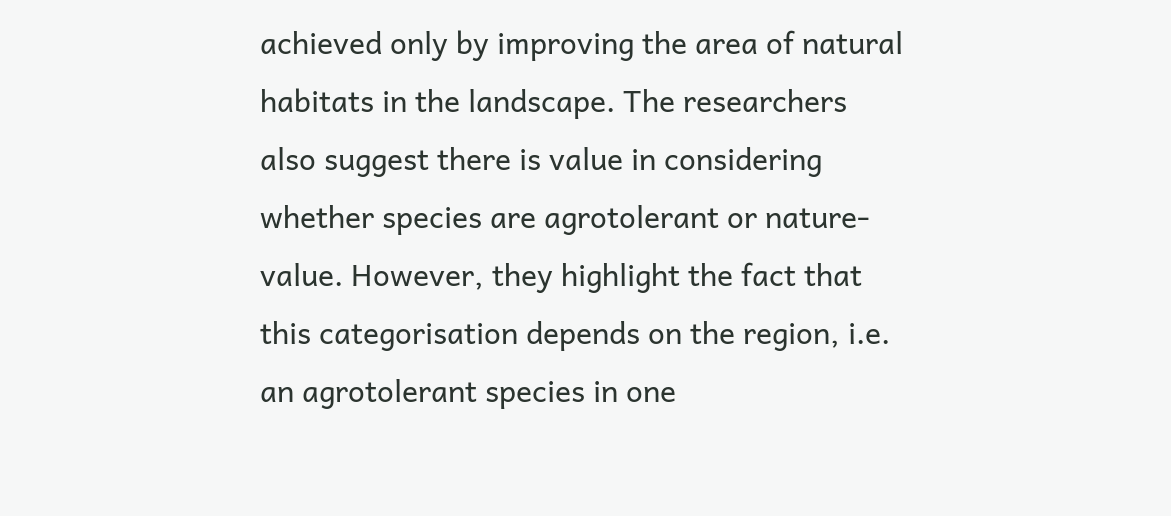achieved only by improving the area of natural habitats in the landscape. The researchers also suggest there is value in considering whether species are agrotolerant or nature-value. However, they highlight the fact that this categorisation depends on the region, i.e. an agrotolerant species in one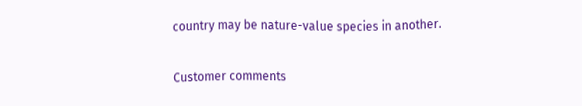country may be nature-value species in another.

Customer comments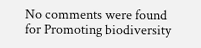No comments were found for Promoting biodiversity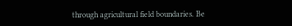through agricultural field boundaries. Be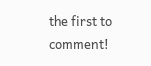the first to comment!